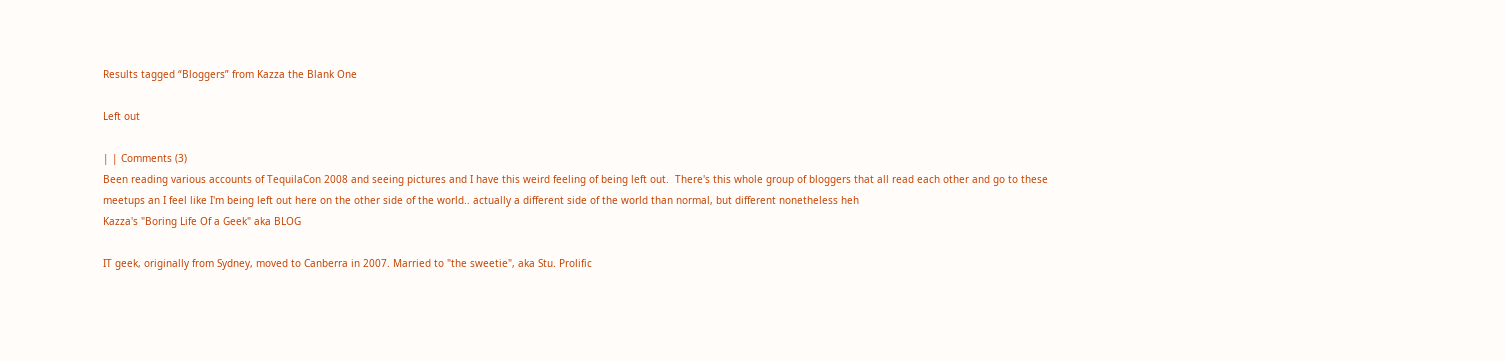Results tagged “Bloggers” from Kazza the Blank One

Left out

| | Comments (3)
Been reading various accounts of TequilaCon 2008 and seeing pictures and I have this weird feeling of being left out.  There's this whole group of bloggers that all read each other and go to these meetups an I feel like I'm being left out here on the other side of the world.. actually a different side of the world than normal, but different nonetheless heh
Kazza's "Boring Life Of a Geek" aka BLOG

IT geek, originally from Sydney, moved to Canberra in 2007. Married to "the sweetie", aka Stu. Prolific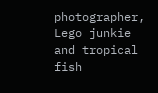photographer, Lego junkie and tropical fish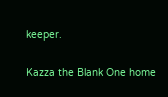keeper.

Kazza the Blank One home